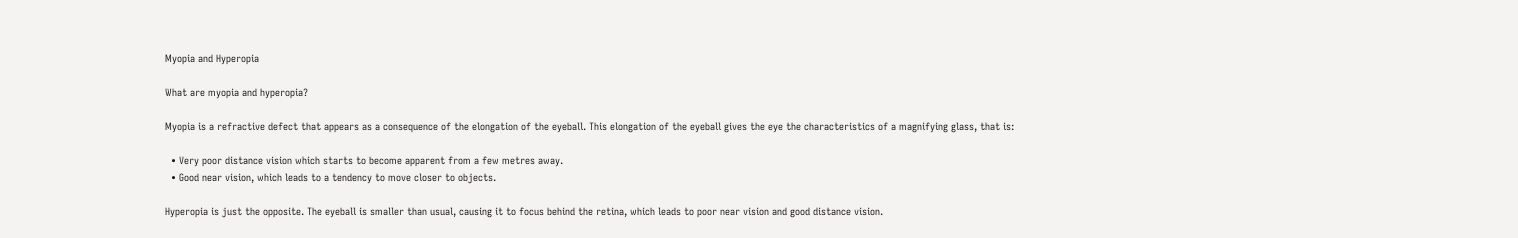Myopia and Hyperopia

What are myopia and hyperopia?

Myopia is a refractive defect that appears as a consequence of the elongation of the eyeball. This elongation of the eyeball gives the eye the characteristics of a magnifying glass, that is:

  • Very poor distance vision which starts to become apparent from a few metres away.
  • Good near vision, which leads to a tendency to move closer to objects.

Hyperopia is just the opposite. The eyeball is smaller than usual, causing it to focus behind the retina, which leads to poor near vision and good distance vision.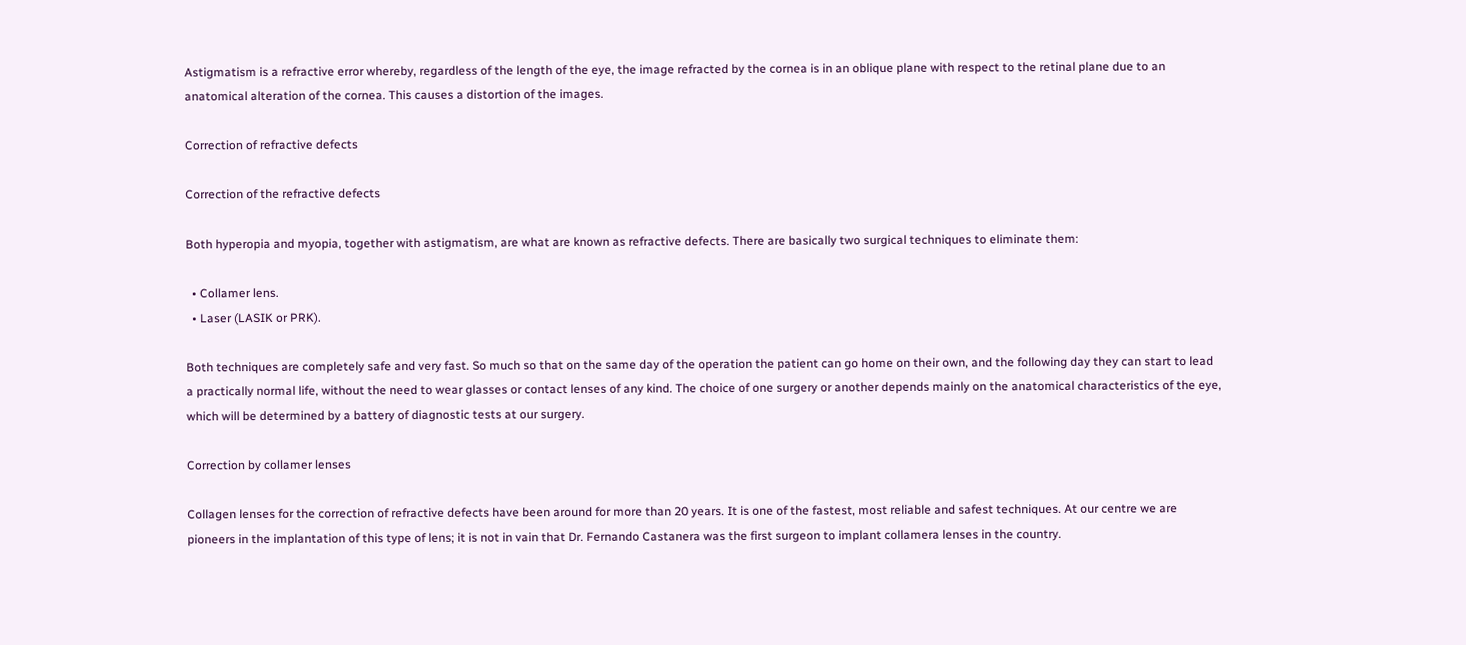Astigmatism is a refractive error whereby, regardless of the length of the eye, the image refracted by the cornea is in an oblique plane with respect to the retinal plane due to an anatomical alteration of the cornea. This causes a distortion of the images.

Correction of refractive defects

Correction of the refractive defects

Both hyperopia and myopia, together with astigmatism, are what are known as refractive defects. There are basically two surgical techniques to eliminate them:

  • Collamer lens.
  • Laser (LASIK or PRK).

Both techniques are completely safe and very fast. So much so that on the same day of the operation the patient can go home on their own, and the following day they can start to lead a practically normal life, without the need to wear glasses or contact lenses of any kind. The choice of one surgery or another depends mainly on the anatomical characteristics of the eye, which will be determined by a battery of diagnostic tests at our surgery.

Correction by collamer lenses

Collagen lenses for the correction of refractive defects have been around for more than 20 years. It is one of the fastest, most reliable and safest techniques. At our centre we are pioneers in the implantation of this type of lens; it is not in vain that Dr. Fernando Castanera was the first surgeon to implant collamera lenses in the country.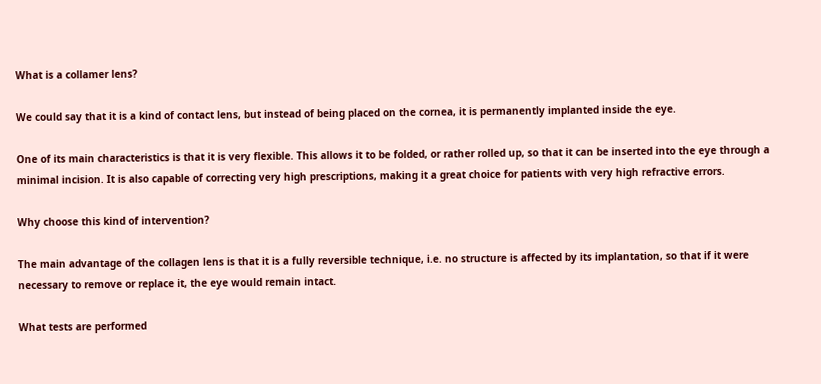What is a collamer lens?

We could say that it is a kind of contact lens, but instead of being placed on the cornea, it is permanently implanted inside the eye.

One of its main characteristics is that it is very flexible. This allows it to be folded, or rather rolled up, so that it can be inserted into the eye through a minimal incision. It is also capable of correcting very high prescriptions, making it a great choice for patients with very high refractive errors.

Why choose this kind of intervention?

The main advantage of the collagen lens is that it is a fully reversible technique, i.e. no structure is affected by its implantation, so that if it were necessary to remove or replace it, the eye would remain intact.

What tests are performed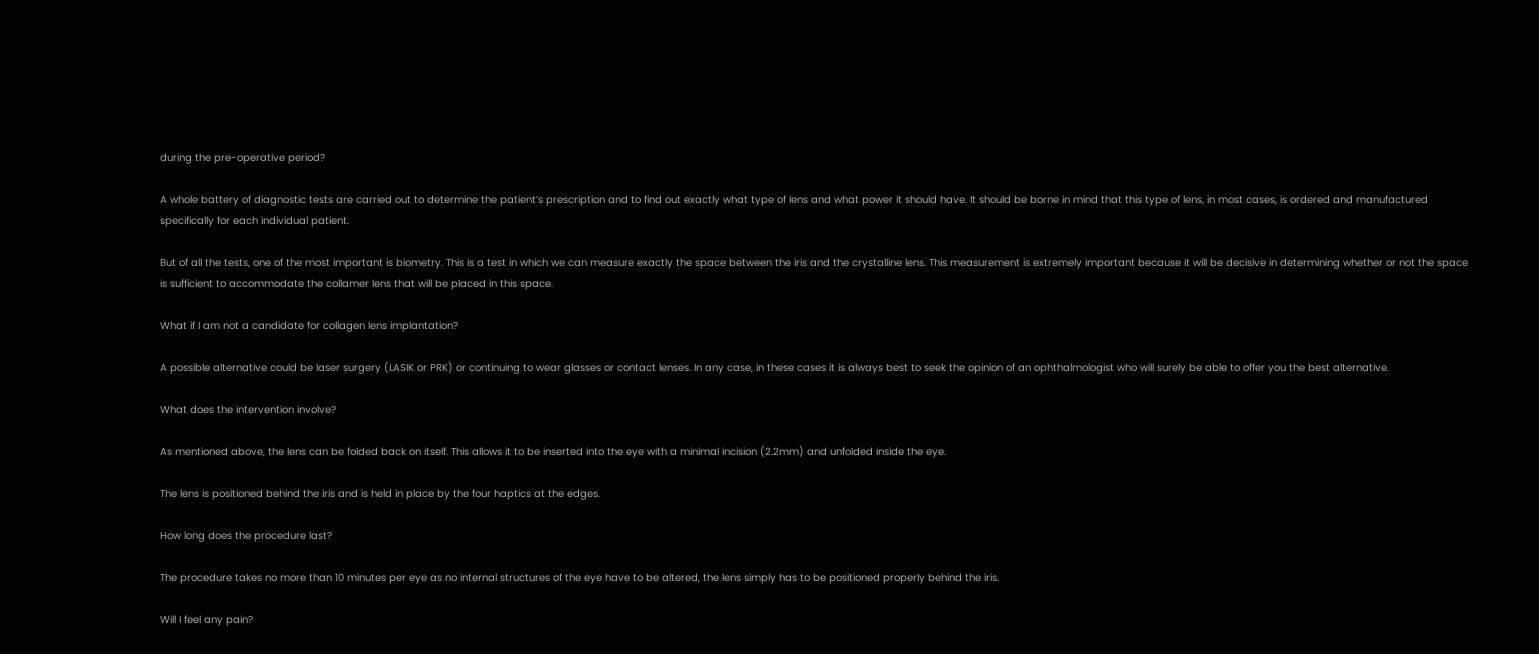during the pre-operative period?

A whole battery of diagnostic tests are carried out to determine the patient’s prescription and to find out exactly what type of lens and what power it should have. It should be borne in mind that this type of lens, in most cases, is ordered and manufactured specifically for each individual patient.

But of all the tests, one of the most important is biometry. This is a test in which we can measure exactly the space between the iris and the crystalline lens. This measurement is extremely important because it will be decisive in determining whether or not the space is sufficient to accommodate the collamer lens that will be placed in this space.

What if I am not a candidate for collagen lens implantation?

A possible alternative could be laser surgery (LASIK or PRK) or continuing to wear glasses or contact lenses. In any case, in these cases it is always best to seek the opinion of an ophthalmologist who will surely be able to offer you the best alternative.

What does the intervention involve?

As mentioned above, the lens can be folded back on itself. This allows it to be inserted into the eye with a minimal incision (2.2mm) and unfolded inside the eye.

The lens is positioned behind the iris and is held in place by the four haptics at the edges.

How long does the procedure last?

The procedure takes no more than 10 minutes per eye as no internal structures of the eye have to be altered, the lens simply has to be positioned properly behind the iris.

Will I feel any pain?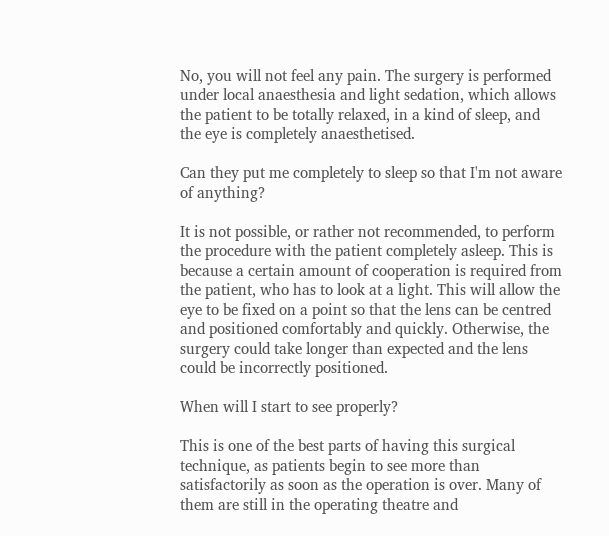No, you will not feel any pain. The surgery is performed under local anaesthesia and light sedation, which allows the patient to be totally relaxed, in a kind of sleep, and the eye is completely anaesthetised.

Can they put me completely to sleep so that I'm not aware of anything?

It is not possible, or rather not recommended, to perform the procedure with the patient completely asleep. This is because a certain amount of cooperation is required from the patient, who has to look at a light. This will allow the eye to be fixed on a point so that the lens can be centred and positioned comfortably and quickly. Otherwise, the surgery could take longer than expected and the lens could be incorrectly positioned.

When will I start to see properly?

This is one of the best parts of having this surgical technique, as patients begin to see more than satisfactorily as soon as the operation is over. Many of them are still in the operating theatre and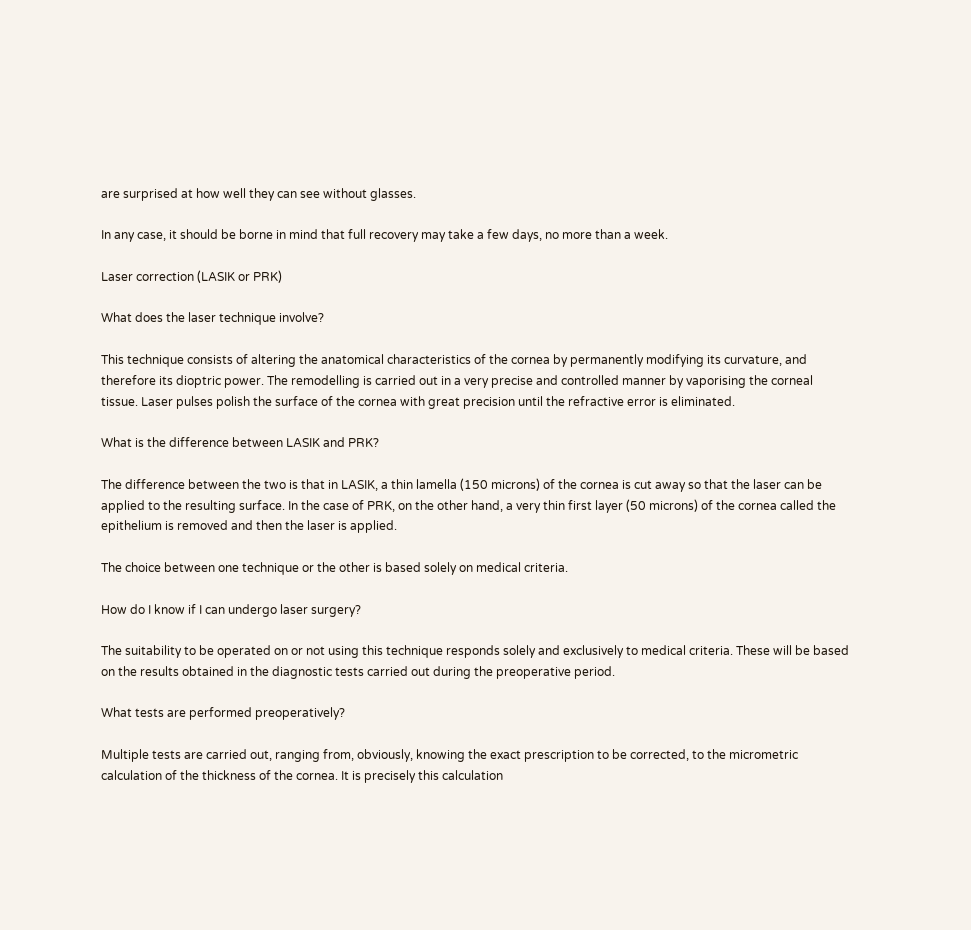are surprised at how well they can see without glasses.

In any case, it should be borne in mind that full recovery may take a few days, no more than a week.

Laser correction (LASIK or PRK)

What does the laser technique involve?

This technique consists of altering the anatomical characteristics of the cornea by permanently modifying its curvature, and therefore its dioptric power. The remodelling is carried out in a very precise and controlled manner by vaporising the corneal tissue. Laser pulses polish the surface of the cornea with great precision until the refractive error is eliminated.

What is the difference between LASIK and PRK?

The difference between the two is that in LASIK, a thin lamella (150 microns) of the cornea is cut away so that the laser can be applied to the resulting surface. In the case of PRK, on the other hand, a very thin first layer (50 microns) of the cornea called the epithelium is removed and then the laser is applied.

The choice between one technique or the other is based solely on medical criteria.

How do I know if I can undergo laser surgery?

The suitability to be operated on or not using this technique responds solely and exclusively to medical criteria. These will be based on the results obtained in the diagnostic tests carried out during the preoperative period.

What tests are performed preoperatively?

Multiple tests are carried out, ranging from, obviously, knowing the exact prescription to be corrected, to the micrometric calculation of the thickness of the cornea. It is precisely this calculation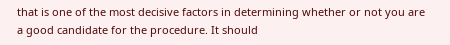that is one of the most decisive factors in determining whether or not you are a good candidate for the procedure. It should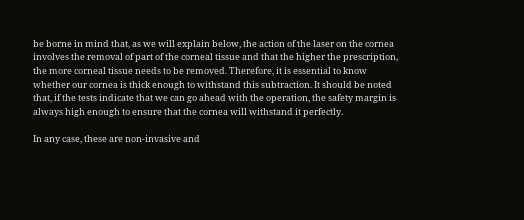be borne in mind that, as we will explain below, the action of the laser on the cornea involves the removal of part of the corneal tissue and that the higher the prescription, the more corneal tissue needs to be removed. Therefore, it is essential to know whether our cornea is thick enough to withstand this subtraction. It should be noted that, if the tests indicate that we can go ahead with the operation, the safety margin is always high enough to ensure that the cornea will withstand it perfectly.

In any case, these are non-invasive and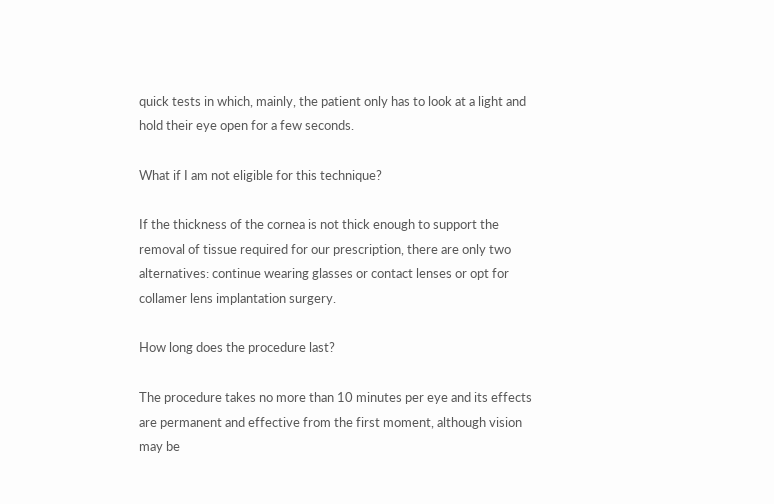quick tests in which, mainly, the patient only has to look at a light and hold their eye open for a few seconds.

What if I am not eligible for this technique?

If the thickness of the cornea is not thick enough to support the removal of tissue required for our prescription, there are only two alternatives: continue wearing glasses or contact lenses or opt for collamer lens implantation surgery.

How long does the procedure last?

The procedure takes no more than 10 minutes per eye and its effects are permanent and effective from the first moment, although vision may be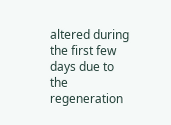altered during the first few days due to the regeneration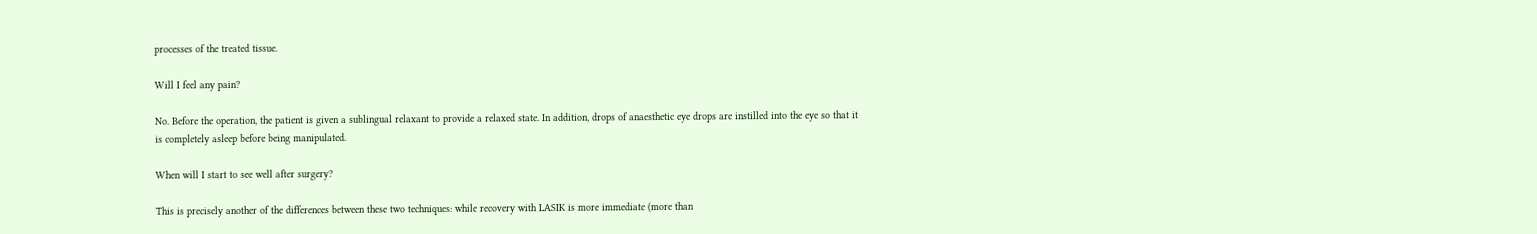processes of the treated tissue.

Will I feel any pain?

No. Before the operation, the patient is given a sublingual relaxant to provide a relaxed state. In addition, drops of anaesthetic eye drops are instilled into the eye so that it is completely asleep before being manipulated.

When will I start to see well after surgery?

This is precisely another of the differences between these two techniques: while recovery with LASIK is more immediate (more than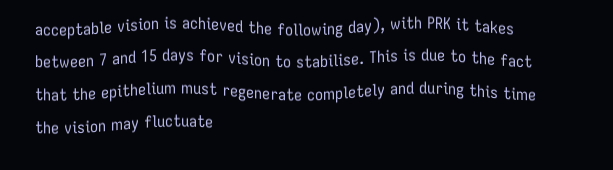acceptable vision is achieved the following day), with PRK it takes between 7 and 15 days for vision to stabilise. This is due to the fact that the epithelium must regenerate completely and during this time the vision may fluctuate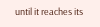until it reaches its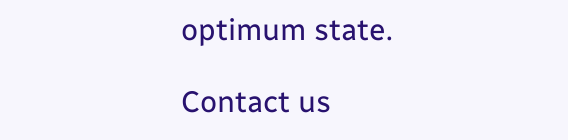optimum state.

Contact us